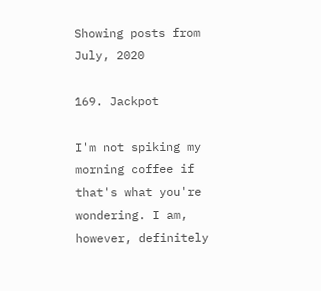Showing posts from July, 2020

169. Jackpot

I'm not spiking my morning coffee if that's what you're wondering. I am, however, definitely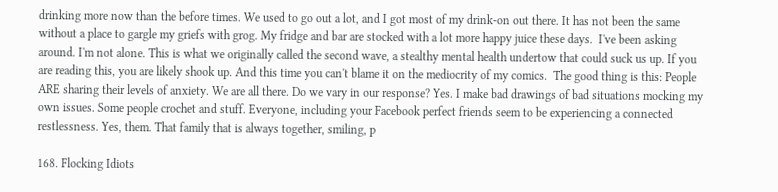drinking more now than the before times. We used to go out a lot, and I got most of my drink-on out there. It has not been the same without a place to gargle my griefs with grog. My fridge and bar are stocked with a lot more happy juice these days.  I've been asking around. I'm not alone. This is what we originally called the second wave, a stealthy mental health undertow that could suck us up. If you are reading this, you are likely shook up. And this time you can't blame it on the mediocrity of my comics.  The good thing is this: People ARE sharing their levels of anxiety. We are all there. Do we vary in our response? Yes. I make bad drawings of bad situations mocking my own issues. Some people crochet and stuff. Everyone, including your Facebook perfect friends seem to be experiencing a connected restlessness. Yes, them. That family that is always together, smiling, p

168. Flocking Idiots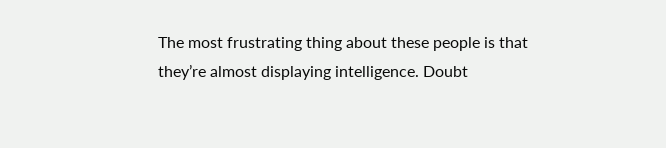The most frustrating thing about these people is that they’re almost displaying intelligence. Doubt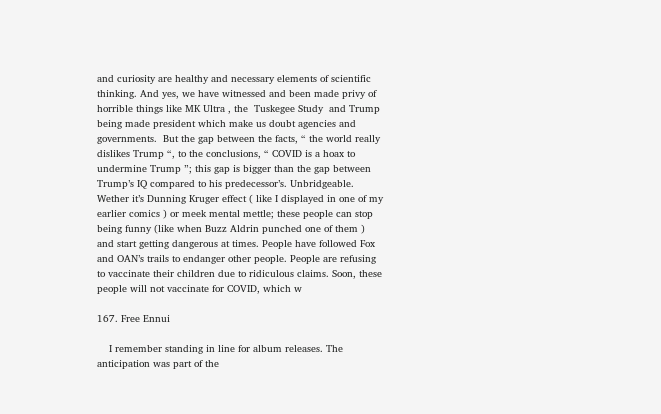and curiosity are healthy and necessary elements of scientific thinking. And yes, we have witnessed and been made privy of horrible things like MK Ultra , the  Tuskegee Study  and Trump being made president which make us doubt agencies and governments.  But the gap between the facts, “ the world really dislikes Trump “, to the conclusions, “ COVID is a hoax to undermine Trump ”; this gap is bigger than the gap between Trump’s IQ compared to his predecessor’s. Unbridgeable.  Wether it’s Dunning Kruger effect ( like I displayed in one of my earlier comics ) or meek mental mettle; these people can stop being funny (like when Buzz Aldrin punched one of them ) and start getting dangerous at times. People have followed Fox and OAN’s trails to endanger other people. People are refusing to vaccinate their children due to ridiculous claims. Soon, these people will not vaccinate for COVID, which w

167. Free Ennui

    I remember standing in line for album releases. The anticipation was part of the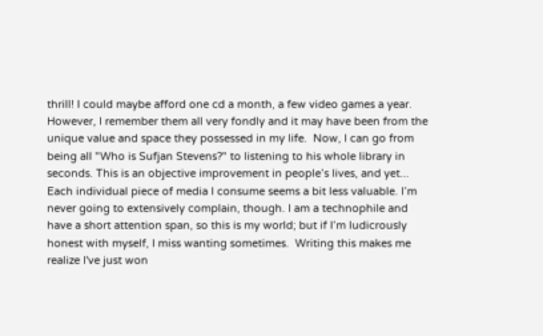thrill! I could maybe afford one cd a month, a few video games a year. However, I remember them all very fondly and it may have been from the unique value and space they possessed in my life.  Now, I can go from being all "Who is Sufjan Stevens?" to listening to his whole library in seconds. This is an objective improvement in people’s lives, and yet... Each individual piece of media I consume seems a bit less valuable. I’m never going to extensively complain, though. I am a technophile and have a short attention span, so this is my world; but if I’m ludicrously honest with myself, I miss wanting sometimes.  Writing this makes me realize I've just won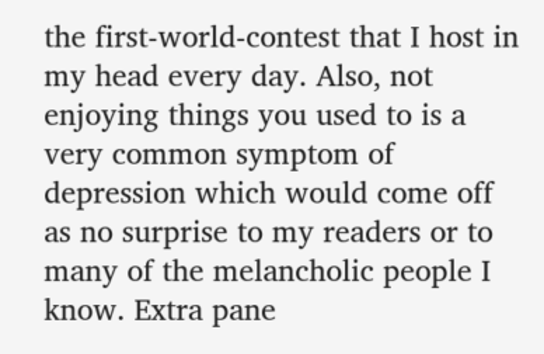the first-world-contest that I host in my head every day. Also, not enjoying things you used to is a very common symptom of depression which would come off as no surprise to my readers or to many of the melancholic people I know. Extra pane